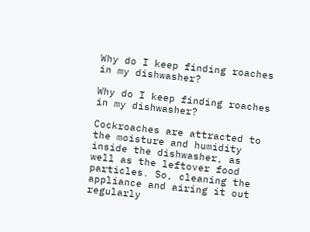Why do I keep finding roaches in my dishwasher?

Why do I keep finding roaches in my dishwasher?

Cockroaches are attracted to the moisture and humidity inside the dishwasher, as well as the leftover food particles. So, cleaning the appliance and airing it out regularly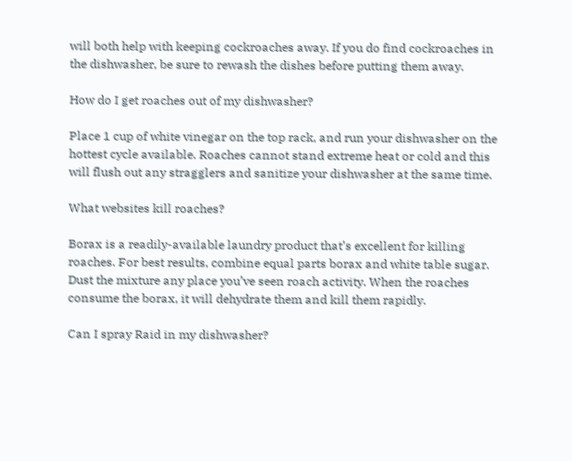will both help with keeping cockroaches away. If you do find cockroaches in the dishwasher, be sure to rewash the dishes before putting them away.

How do I get roaches out of my dishwasher?

Place 1 cup of white vinegar on the top rack, and run your dishwasher on the hottest cycle available. Roaches cannot stand extreme heat or cold and this will flush out any stragglers and sanitize your dishwasher at the same time.

What websites kill roaches?

Borax is a readily-available laundry product that’s excellent for killing roaches. For best results, combine equal parts borax and white table sugar. Dust the mixture any place you’ve seen roach activity. When the roaches consume the borax, it will dehydrate them and kill them rapidly.

Can I spray Raid in my dishwasher?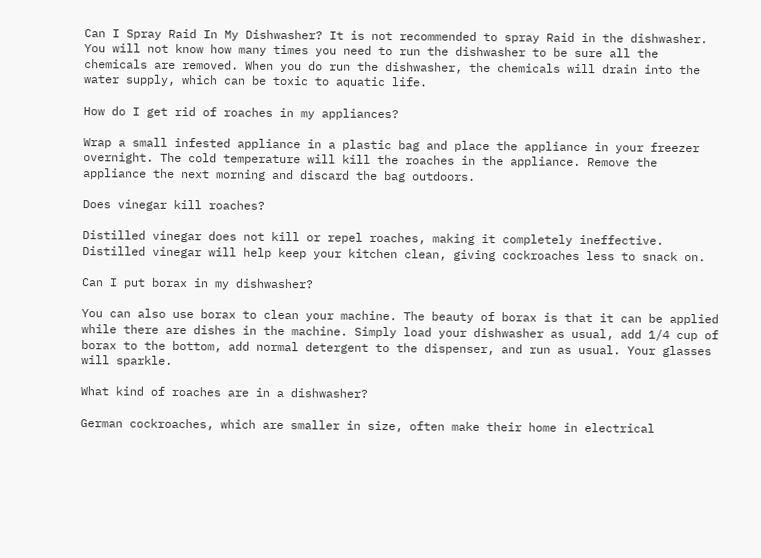Can I Spray Raid In My Dishwasher? It is not recommended to spray Raid in the dishwasher. You will not know how many times you need to run the dishwasher to be sure all the chemicals are removed. When you do run the dishwasher, the chemicals will drain into the water supply, which can be toxic to aquatic life.

How do I get rid of roaches in my appliances?

Wrap a small infested appliance in a plastic bag and place the appliance in your freezer overnight. The cold temperature will kill the roaches in the appliance. Remove the appliance the next morning and discard the bag outdoors.

Does vinegar kill roaches?

Distilled vinegar does not kill or repel roaches, making it completely ineffective. Distilled vinegar will help keep your kitchen clean, giving cockroaches less to snack on.

Can I put borax in my dishwasher?

You can also use borax to clean your machine. The beauty of borax is that it can be applied while there are dishes in the machine. Simply load your dishwasher as usual, add 1/4 cup of borax to the bottom, add normal detergent to the dispenser, and run as usual. Your glasses will sparkle.

What kind of roaches are in a dishwasher?

German cockroaches, which are smaller in size, often make their home in electrical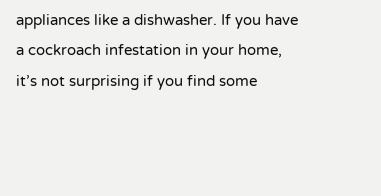appliances like a dishwasher. If you have a cockroach infestation in your home, it’s not surprising if you find some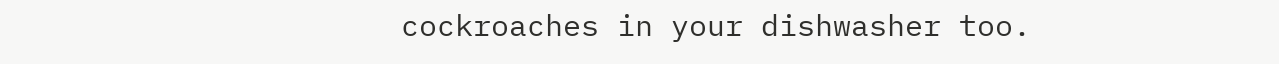cockroaches in your dishwasher too.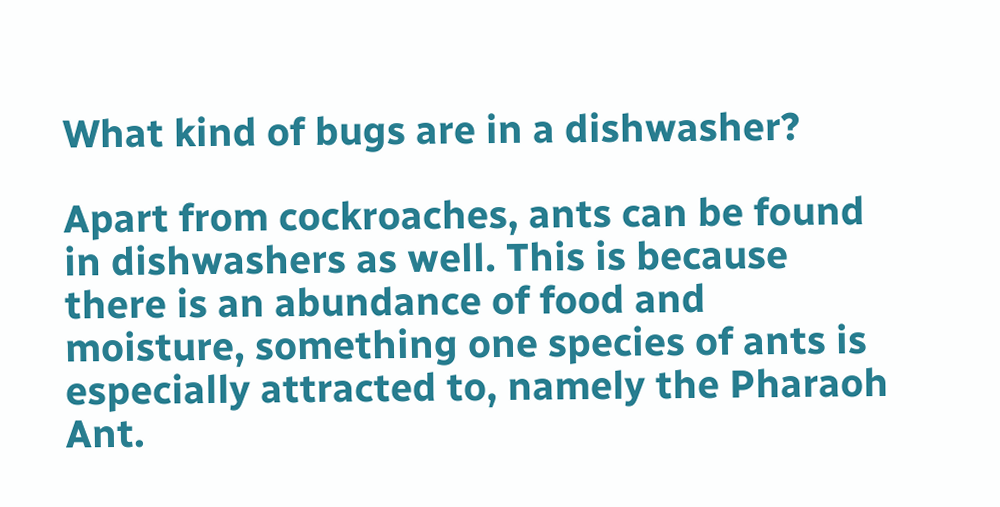What kind of bugs are in a dishwasher?

Apart from cockroaches, ants can be found in dishwashers as well. This is because there is an abundance of food and moisture, something one species of ants is especially attracted to, namely the Pharaoh Ant.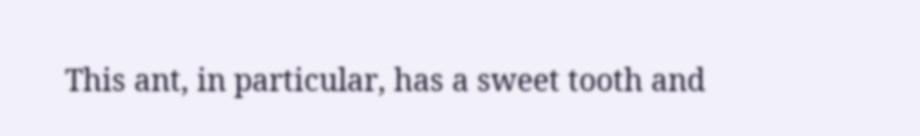This ant, in particular, has a sweet tooth and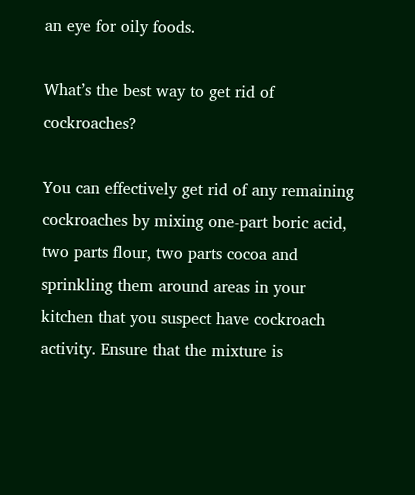an eye for oily foods.

What’s the best way to get rid of cockroaches?

You can effectively get rid of any remaining cockroaches by mixing one-part boric acid, two parts flour, two parts cocoa and sprinkling them around areas in your kitchen that you suspect have cockroach activity. Ensure that the mixture is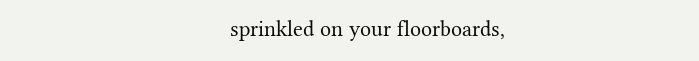sprinkled on your floorboards,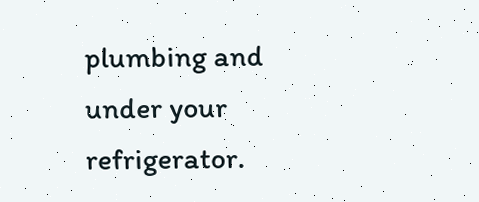plumbing and under your refrigerator.